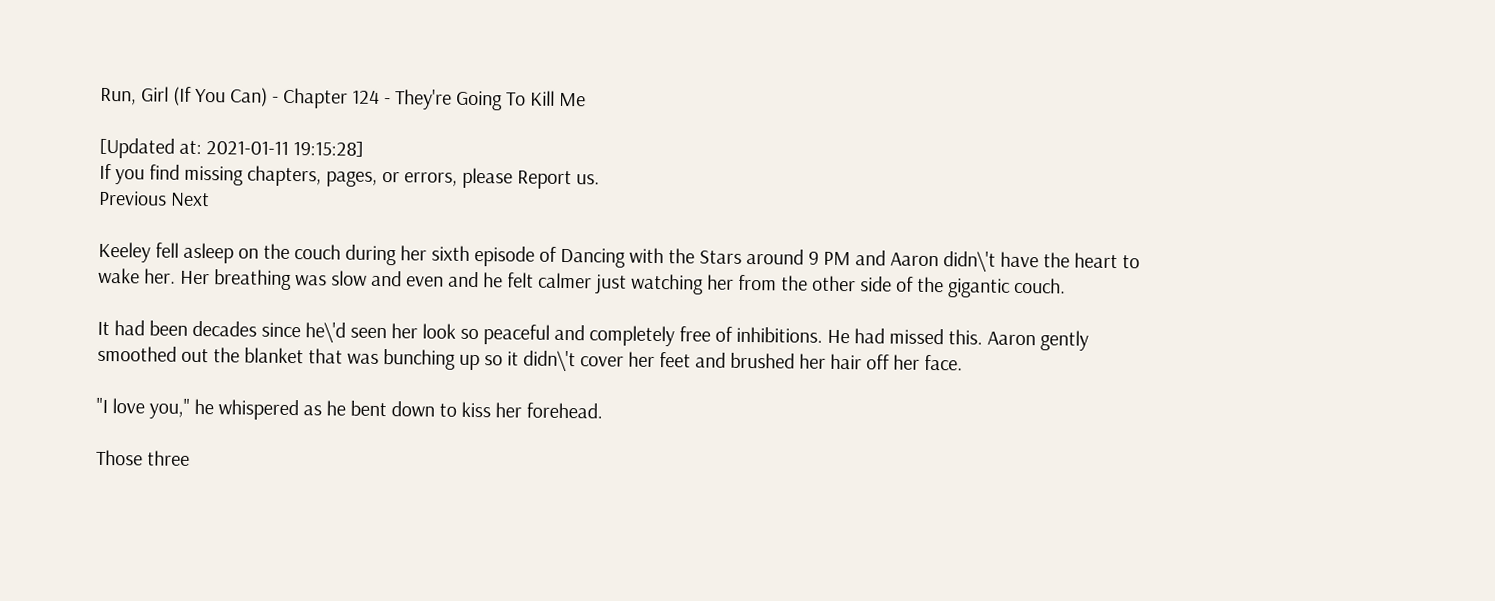Run, Girl (If You Can) - Chapter 124 - They're Going To Kill Me

[Updated at: 2021-01-11 19:15:28]
If you find missing chapters, pages, or errors, please Report us.
Previous Next

Keeley fell asleep on the couch during her sixth episode of Dancing with the Stars around 9 PM and Aaron didn\'t have the heart to wake her. Her breathing was slow and even and he felt calmer just watching her from the other side of the gigantic couch.

It had been decades since he\'d seen her look so peaceful and completely free of inhibitions. He had missed this. Aaron gently smoothed out the blanket that was bunching up so it didn\'t cover her feet and brushed her hair off her face.

"I love you," he whispered as he bent down to kiss her forehead.

Those three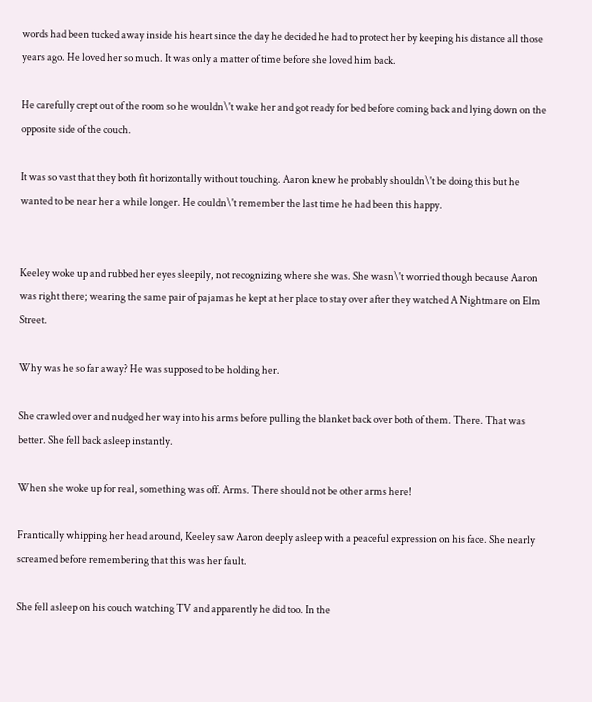words had been tucked away inside his heart since the day he decided he had to protect her by keeping his distance all those years ago. He loved her so much. It was only a matter of time before she loved him back.

He carefully crept out of the room so he wouldn\'t wake her and got ready for bed before coming back and lying down on the opposite side of the couch.

It was so vast that they both fit horizontally without touching. Aaron knew he probably shouldn\'t be doing this but he wanted to be near her a while longer. He couldn\'t remember the last time he had been this happy.


Keeley woke up and rubbed her eyes sleepily, not recognizing where she was. She wasn\'t worried though because Aaron was right there; wearing the same pair of pajamas he kept at her place to stay over after they watched A Nightmare on Elm Street.

Why was he so far away? He was supposed to be holding her.

She crawled over and nudged her way into his arms before pulling the blanket back over both of them. There. That was better. She fell back asleep instantly.

When she woke up for real, something was off. Arms. There should not be other arms here!

Frantically whipping her head around, Keeley saw Aaron deeply asleep with a peaceful expression on his face. She nearly screamed before remembering that this was her fault.

She fell asleep on his couch watching TV and apparently he did too. In the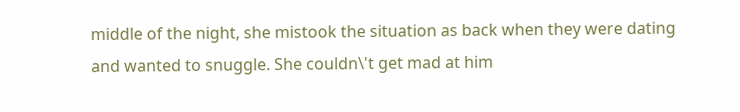middle of the night, she mistook the situation as back when they were dating and wanted to snuggle. She couldn\'t get mad at him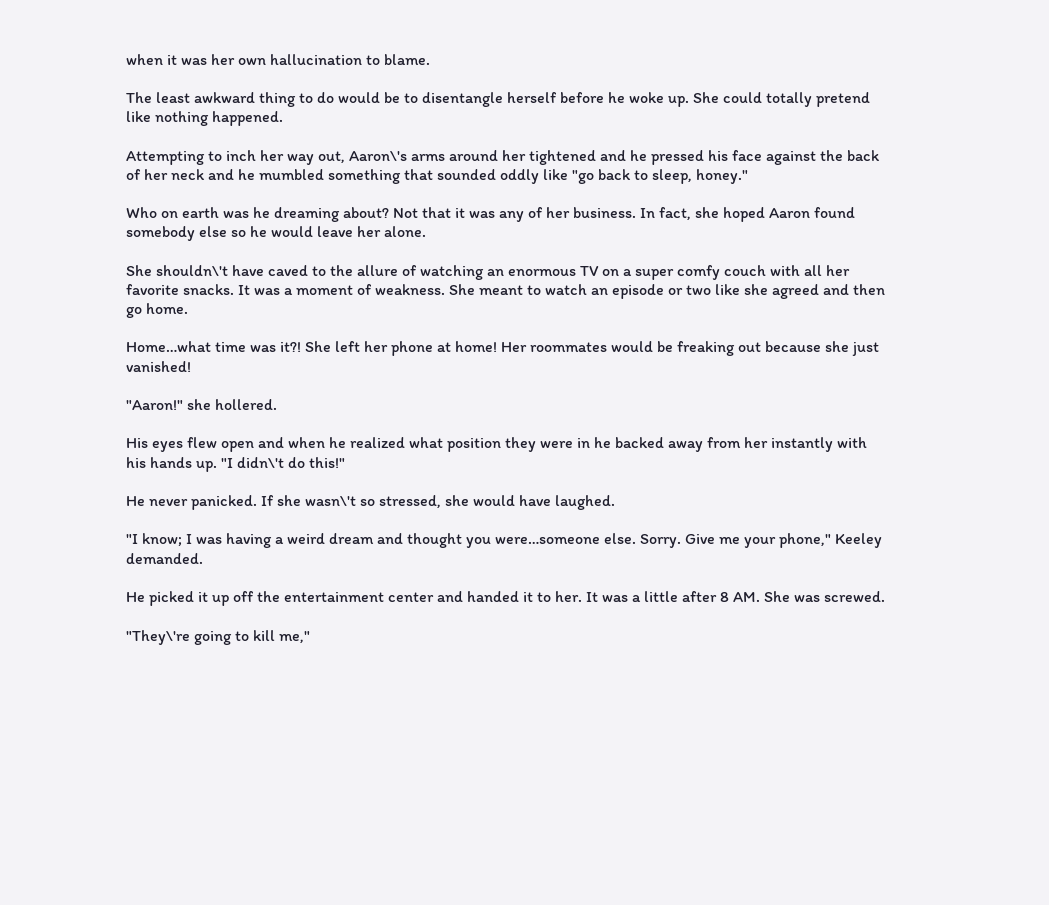when it was her own hallucination to blame.

The least awkward thing to do would be to disentangle herself before he woke up. She could totally pretend like nothing happened.

Attempting to inch her way out, Aaron\'s arms around her tightened and he pressed his face against the back of her neck and he mumbled something that sounded oddly like "go back to sleep, honey."

Who on earth was he dreaming about? Not that it was any of her business. In fact, she hoped Aaron found somebody else so he would leave her alone.

She shouldn\'t have caved to the allure of watching an enormous TV on a super comfy couch with all her favorite snacks. It was a moment of weakness. She meant to watch an episode or two like she agreed and then go home.

Home…what time was it?! She left her phone at home! Her roommates would be freaking out because she just vanished!

"Aaron!" she hollered.

His eyes flew open and when he realized what position they were in he backed away from her instantly with his hands up. "I didn\'t do this!"

He never panicked. If she wasn\'t so stressed, she would have laughed.

"I know; I was having a weird dream and thought you were…someone else. Sorry. Give me your phone," Keeley demanded.

He picked it up off the entertainment center and handed it to her. It was a little after 8 AM. She was screwed.

"They\'re going to kill me,"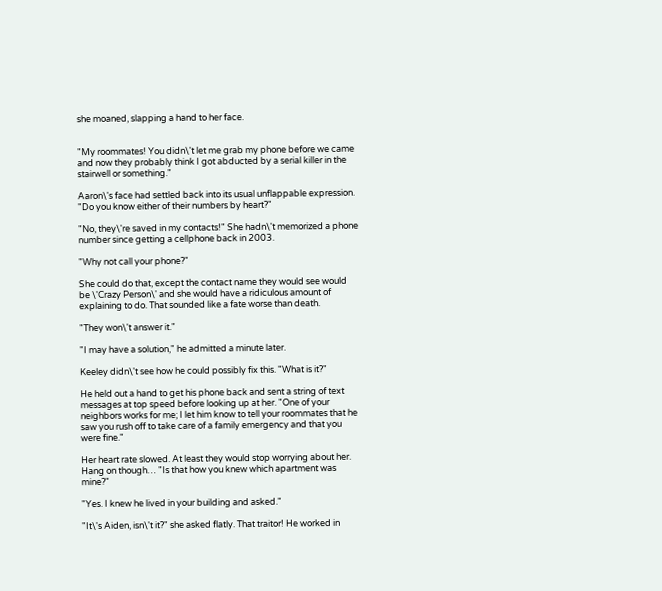she moaned, slapping a hand to her face.


"My roommates! You didn\'t let me grab my phone before we came and now they probably think I got abducted by a serial killer in the stairwell or something."

Aaron\'s face had settled back into its usual unflappable expression. "Do you know either of their numbers by heart?"

"No, they\'re saved in my contacts!" She hadn\'t memorized a phone number since getting a cellphone back in 2003.

"Why not call your phone?"

She could do that, except the contact name they would see would be \'Crazy Person\' and she would have a ridiculous amount of explaining to do. That sounded like a fate worse than death.

"They won\'t answer it."

"I may have a solution," he admitted a minute later.

Keeley didn\'t see how he could possibly fix this. "What is it?"

He held out a hand to get his phone back and sent a string of text messages at top speed before looking up at her. "One of your neighbors works for me; I let him know to tell your roommates that he saw you rush off to take care of a family emergency and that you were fine."

Her heart rate slowed. At least they would stop worrying about her. Hang on though… "Is that how you knew which apartment was mine?"

"Yes. I knew he lived in your building and asked."

"It\'s Aiden, isn\'t it?" she asked flatly. That traitor! He worked in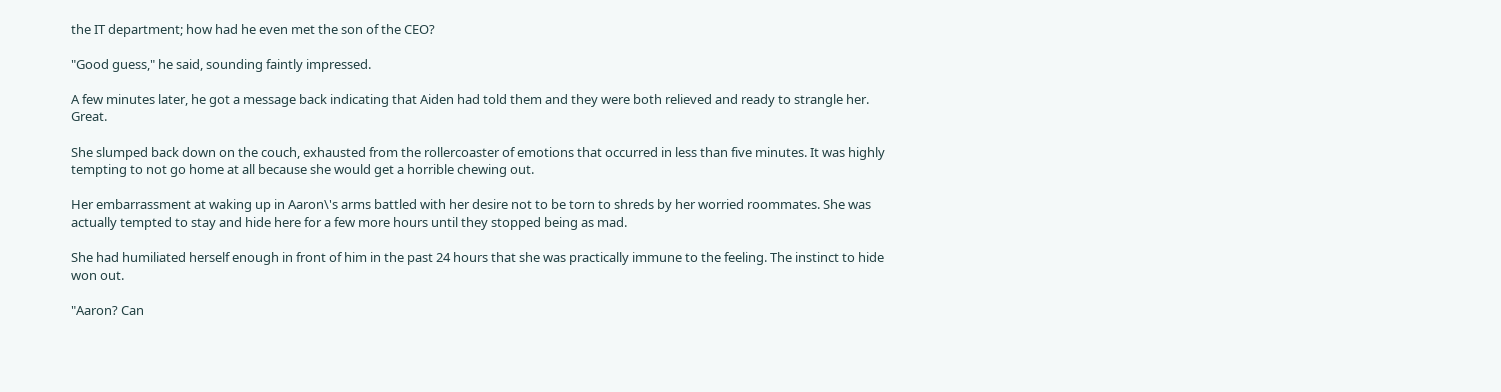the IT department; how had he even met the son of the CEO?

"Good guess," he said, sounding faintly impressed.

A few minutes later, he got a message back indicating that Aiden had told them and they were both relieved and ready to strangle her. Great.

She slumped back down on the couch, exhausted from the rollercoaster of emotions that occurred in less than five minutes. It was highly tempting to not go home at all because she would get a horrible chewing out.

Her embarrassment at waking up in Aaron\'s arms battled with her desire not to be torn to shreds by her worried roommates. She was actually tempted to stay and hide here for a few more hours until they stopped being as mad.

She had humiliated herself enough in front of him in the past 24 hours that she was practically immune to the feeling. The instinct to hide won out.

"Aaron? Can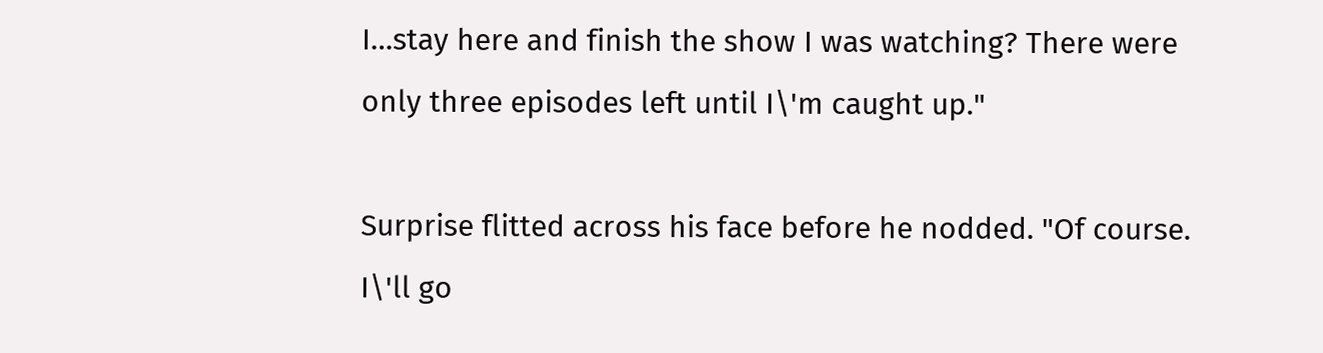I…stay here and finish the show I was watching? There were only three episodes left until I\'m caught up."

Surprise flitted across his face before he nodded. "Of course. I\'ll go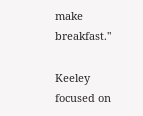make breakfast."

Keeley focused on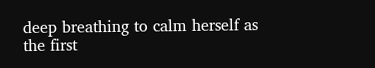deep breathing to calm herself as the first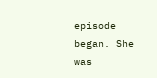episode began. She was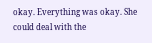okay. Everything was okay. She could deal with the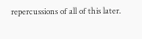repercussions of all of this later.